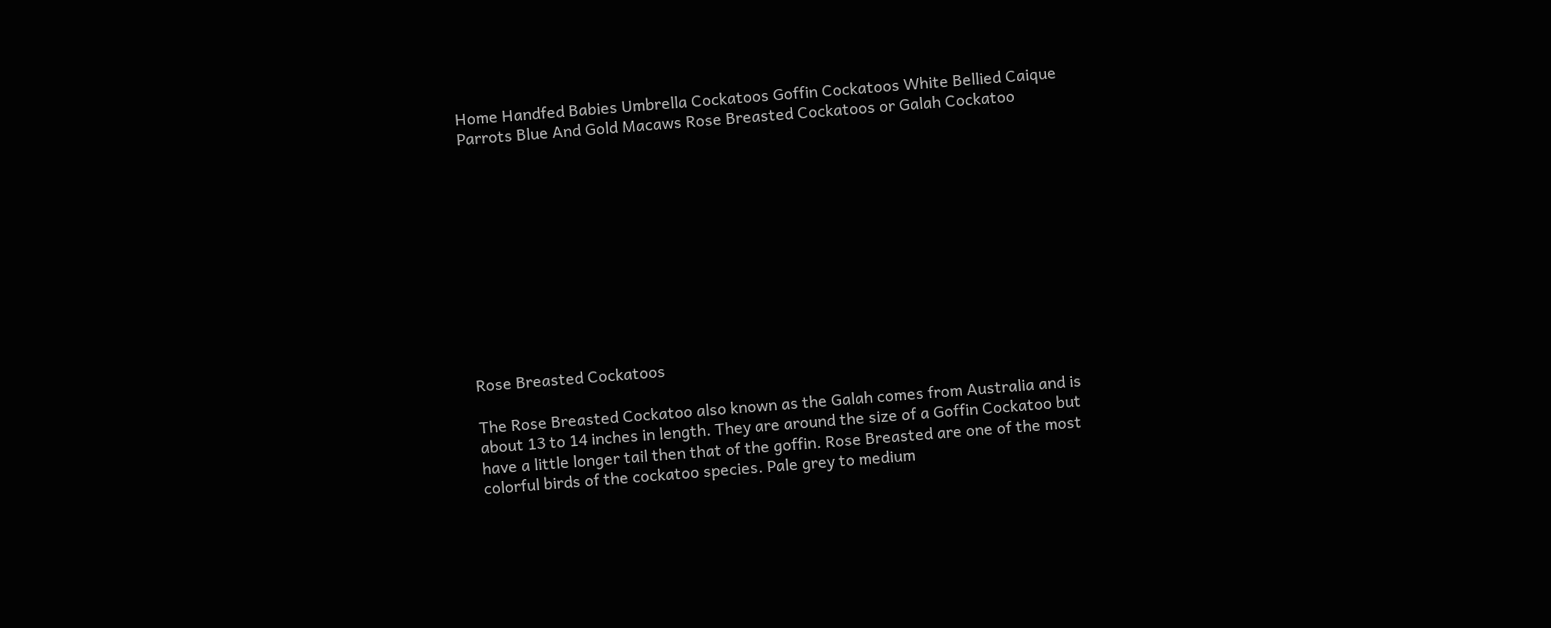Home Handfed Babies Umbrella Cockatoos Goffin Cockatoos White Bellied Caique Parrots Blue And Gold Macaws Rose Breasted Cockatoos or Galah Cockatoo











Rose Breasted Cockatoos

The Rose Breasted Cockatoo also known as the Galah comes from Australia and is about 13 to 14 inches in length. They are around the size of a Goffin Cockatoo but have a little longer tail then that of the goffin. Rose Breasted are one of the most colorful birds of the cockatoo species. Pale grey to medium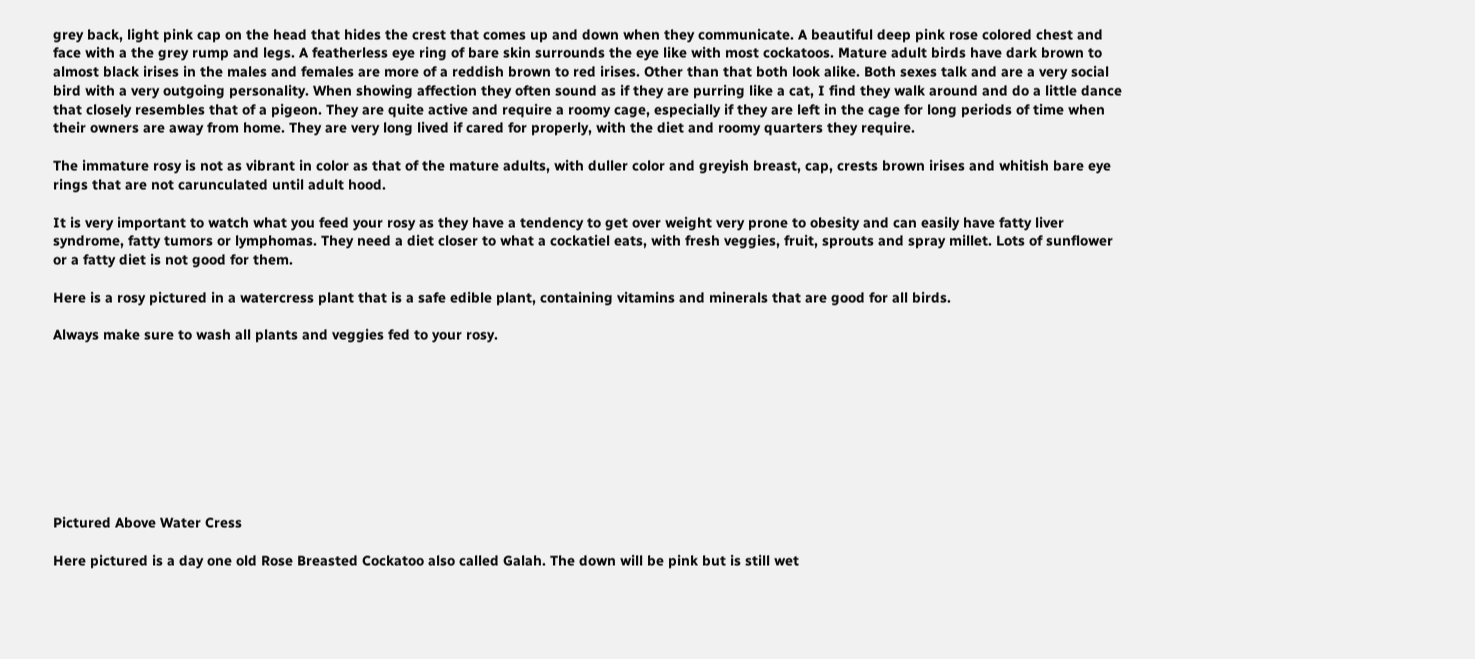grey back, light pink cap on the head that hides the crest that comes up and down when they communicate. A beautiful deep pink rose colored chest and face with a the grey rump and legs. A featherless eye ring of bare skin surrounds the eye like with most cockatoos. Mature adult birds have dark brown to almost black irises in the males and females are more of a reddish brown to red irises. Other than that both look alike. Both sexes talk and are a very social bird with a very outgoing personality. When showing affection they often sound as if they are purring like a cat, I find they walk around and do a little dance that closely resembles that of a pigeon. They are quite active and require a roomy cage, especially if they are left in the cage for long periods of time when their owners are away from home. They are very long lived if cared for properly, with the diet and roomy quarters they require.

The immature rosy is not as vibrant in color as that of the mature adults, with duller color and greyish breast, cap, crests brown irises and whitish bare eye rings that are not carunculated until adult hood.

It is very important to watch what you feed your rosy as they have a tendency to get over weight very prone to obesity and can easily have fatty liver syndrome, fatty tumors or lymphomas. They need a diet closer to what a cockatiel eats, with fresh veggies, fruit, sprouts and spray millet. Lots of sunflower or a fatty diet is not good for them.

Here is a rosy pictured in a watercress plant that is a safe edible plant, containing vitamins and minerals that are good for all birds.

Always make sure to wash all plants and veggies fed to your rosy.









Pictured Above Water Cress

Here pictured is a day one old Rose Breasted Cockatoo also called Galah. The down will be pink but is still wet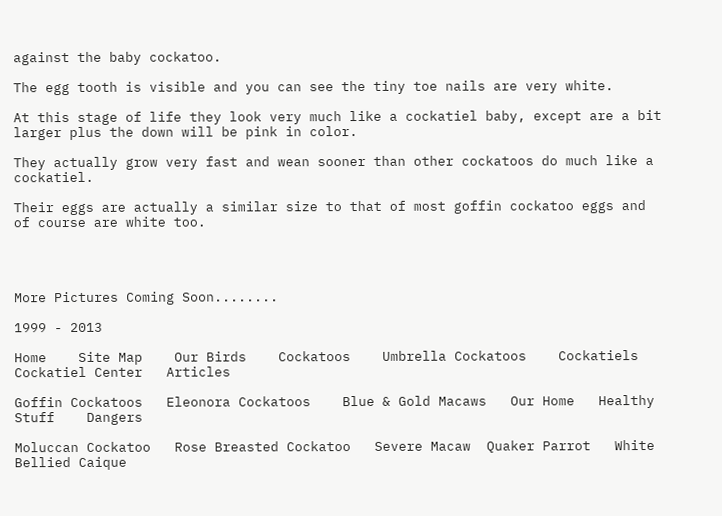against the baby cockatoo.

The egg tooth is visible and you can see the tiny toe nails are very white.

At this stage of life they look very much like a cockatiel baby, except are a bit larger plus the down will be pink in color.

They actually grow very fast and wean sooner than other cockatoos do much like a cockatiel.

Their eggs are actually a similar size to that of most goffin cockatoo eggs and of course are white too.




More Pictures Coming Soon........

1999 - 2013

Home    Site Map    Our Birds    Cockatoos    Umbrella Cockatoos    Cockatiels   Cockatiel Center   Articles

Goffin Cockatoos   Eleonora Cockatoos    Blue & Gold Macaws   Our Home   Healthy Stuff    Dangers

Moluccan Cockatoo   Rose Breasted Cockatoo   Severe Macaw  Quaker Parrot   White Bellied Caique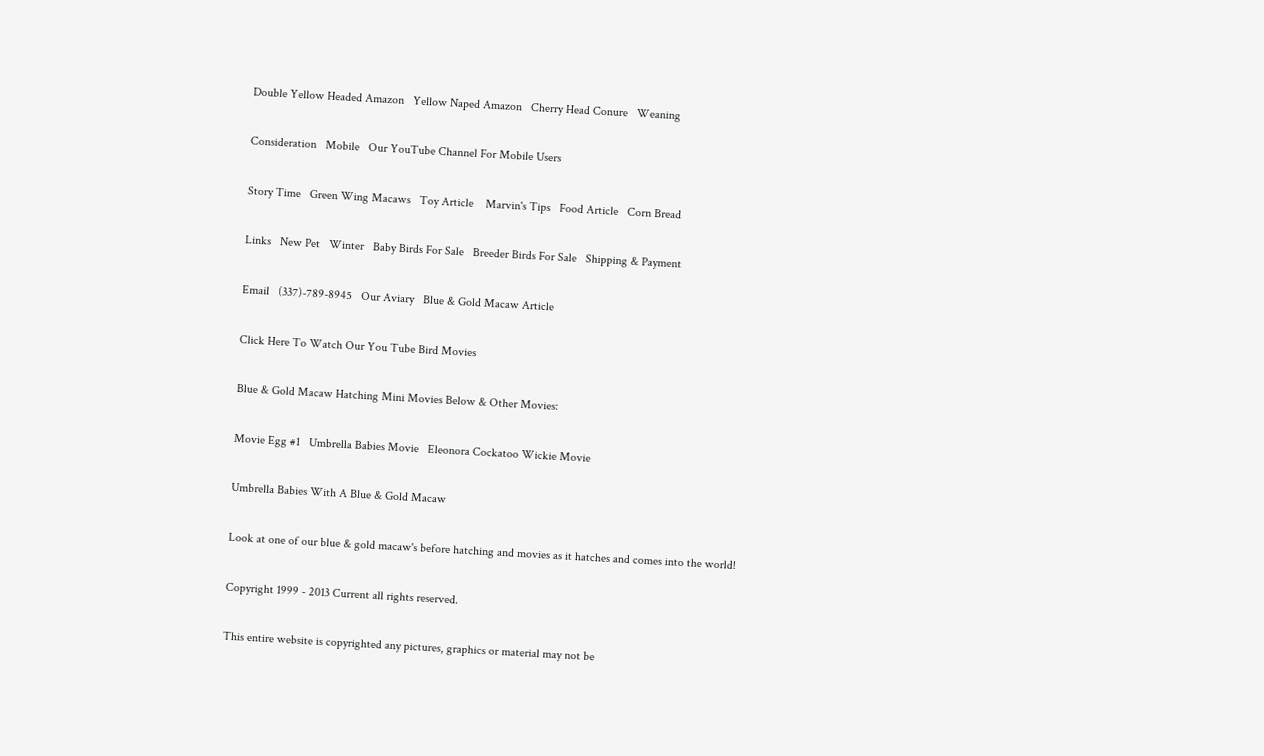Double Yellow Headed Amazon   Yellow Naped Amazon   Cherry Head Conure   Weaning

Consideration   Mobile   Our YouTube Channel For Mobile Users

Story Time   Green Wing Macaws   Toy Article    Marvin's Tips   Food Article   Corn Bread

Links   New Pet   Winter   Baby Birds For Sale   Breeder Birds For Sale   Shipping & Payment

Email   (337)-789-8945   Our Aviary   Blue & Gold Macaw Article

Click Here To Watch Our You Tube Bird Movies

Blue & Gold Macaw Hatching Mini Movies Below & Other Movies:

Movie Egg #1   Umbrella Babies Movie   Eleonora Cockatoo Wickie Movie

Umbrella Babies With A Blue & Gold Macaw

Look at one of our blue & gold macaw's before hatching and movies as it hatches and comes into the world!

Copyright 1999 - 2013 Current all rights reserved.

This entire website is copyrighted any pictures, graphics or material may not be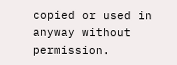copied or used in anyway without permission.